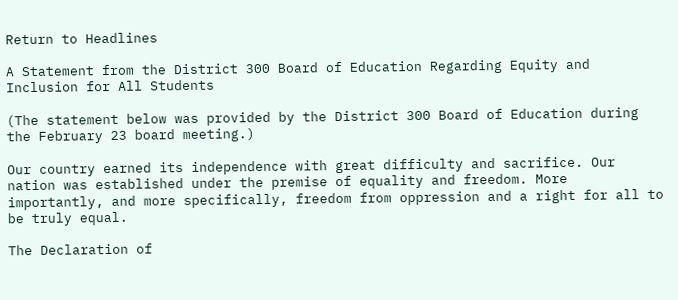Return to Headlines

A Statement from the District 300 Board of Education Regarding Equity and Inclusion for All Students

(The statement below was provided by the District 300 Board of Education during the February 23 board meeting.)

Our country earned its independence with great difficulty and sacrifice. Our nation was established under the premise of equality and freedom. More importantly, and more specifically, freedom from oppression and a right for all to be truly equal.

The Declaration of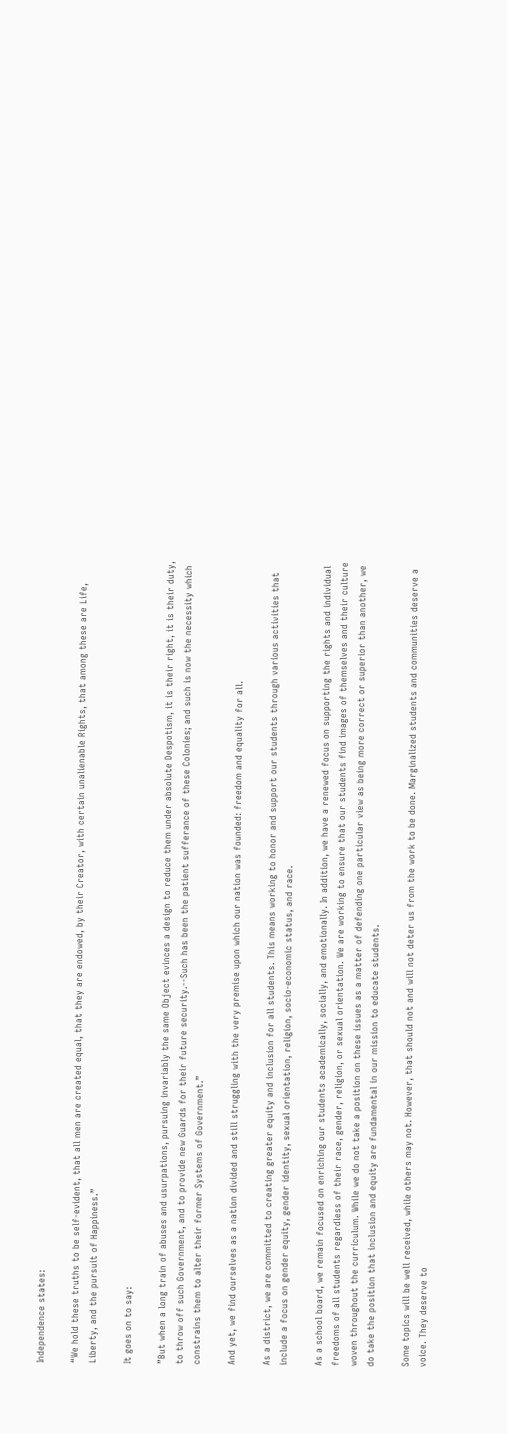Independence states:

“We hold these truths to be self-evident, that all men are created equal, that they are endowed, by their Creator, with certain unalienable Rights, that among these are Life, Liberty, and the pursuit of Happiness.”

It goes on to say:

”But when a long train of abuses and usurpations, pursuing invariably the same Object evinces a design to reduce them under absolute Despotism, it is their right, it is their duty, to throw off such Government, and to provide new Guards for their future security.--Such has been the patient sufferance of these Colonies; and such is now the necessity which constrains them to alter their former Systems of Government.”

And yet, we find ourselves as a nation divided and still struggling with the very premise upon which our nation was founded: freedom and equality for all.

As a district, we are committed to creating greater equity and inclusion for all students. This means working to honor and support our students through various activities that include a focus on gender equity, gender identity, sexual orientation, religion, socio-economic status, and race.

As a school board, we remain focused on enriching our students academically, socially, and emotionally. In addition, we have a renewed focus on supporting the rights and individual freedoms of all students regardless of their race, gender, religion, or sexual orientation. We are working to ensure that our students find images of themselves and their culture woven throughout the curriculum. While we do not take a position on these issues as a matter of defending one particular view as being more correct or superior than another, we do take the position that inclusion and equity are fundamental in our mission to educate students.

Some topics will be well received, while others may not. However, that should not and will not deter us from the work to be done. Marginalized students and communities deserve a voice. They deserve to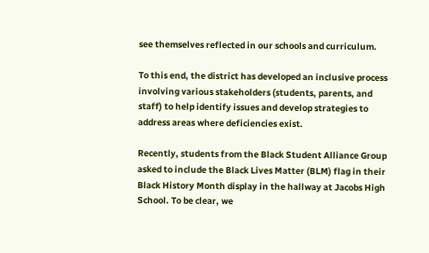see themselves reflected in our schools and curriculum.

To this end, the district has developed an inclusive process involving various stakeholders (students, parents, and staff) to help identify issues and develop strategies to address areas where deficiencies exist.

Recently, students from the Black Student Alliance Group asked to include the Black Lives Matter (BLM) flag in their Black History Month display in the hallway at Jacobs High School. To be clear, we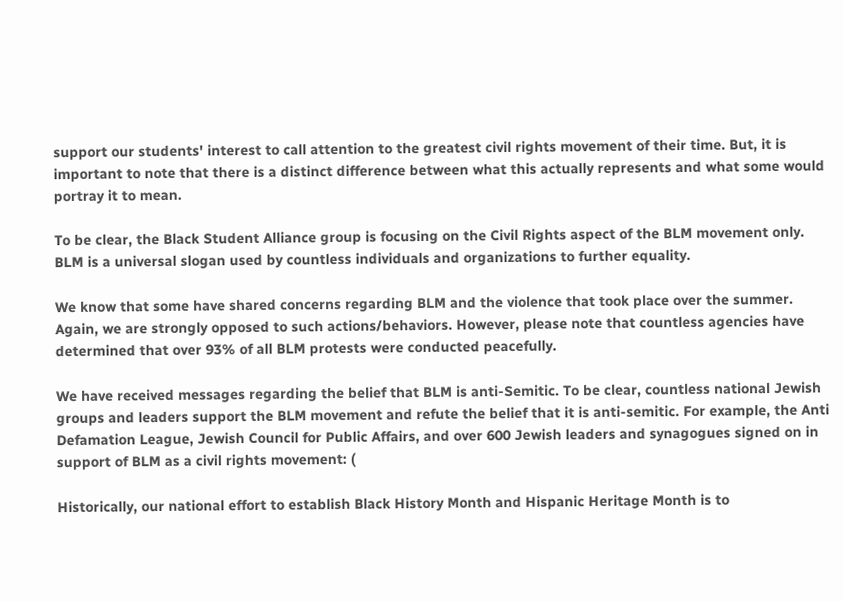support our students' interest to call attention to the greatest civil rights movement of their time. But, it is important to note that there is a distinct difference between what this actually represents and what some would portray it to mean.

To be clear, the Black Student Alliance group is focusing on the Civil Rights aspect of the BLM movement only. BLM is a universal slogan used by countless individuals and organizations to further equality.

We know that some have shared concerns regarding BLM and the violence that took place over the summer. Again, we are strongly opposed to such actions/behaviors. However, please note that countless agencies have determined that over 93% of all BLM protests were conducted peacefully.

We have received messages regarding the belief that BLM is anti-Semitic. To be clear, countless national Jewish groups and leaders support the BLM movement and refute the belief that it is anti-semitic. For example, the Anti Defamation League, Jewish Council for Public Affairs, and over 600 Jewish leaders and synagogues signed on in support of BLM as a civil rights movement: (

Historically, our national effort to establish Black History Month and Hispanic Heritage Month is to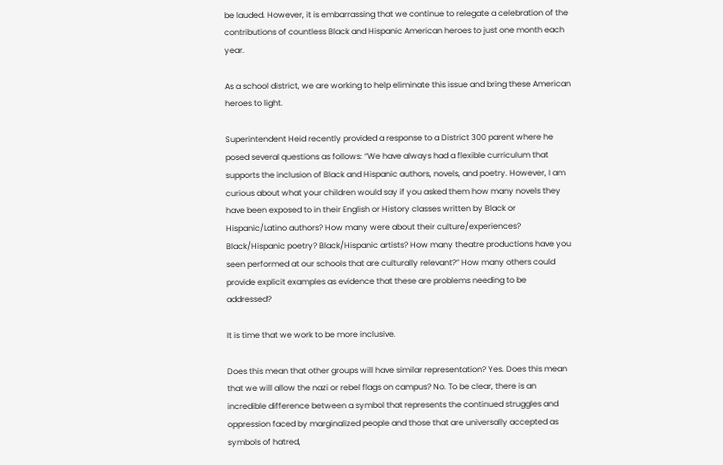be lauded. However, it is embarrassing that we continue to relegate a celebration of the contributions of countless Black and Hispanic American heroes to just one month each year.

As a school district, we are working to help eliminate this issue and bring these American heroes to light.

Superintendent Heid recently provided a response to a District 300 parent where he posed several questions as follows: “We have always had a flexible curriculum that supports the inclusion of Black and Hispanic authors, novels, and poetry. However, I am curious about what your children would say if you asked them how many novels they have been exposed to in their English or History classes written by Black or Hispanic/Latino authors? How many were about their culture/experiences? Black/Hispanic poetry? Black/Hispanic artists? How many theatre productions have you seen performed at our schools that are culturally relevant?” How many others could provide explicit examples as evidence that these are problems needing to be addressed?

It is time that we work to be more inclusive.

Does this mean that other groups will have similar representation? Yes. Does this mean that we will allow the nazi or rebel flags on campus? No. To be clear, there is an incredible difference between a symbol that represents the continued struggles and oppression faced by marginalized people and those that are universally accepted as symbols of hatred,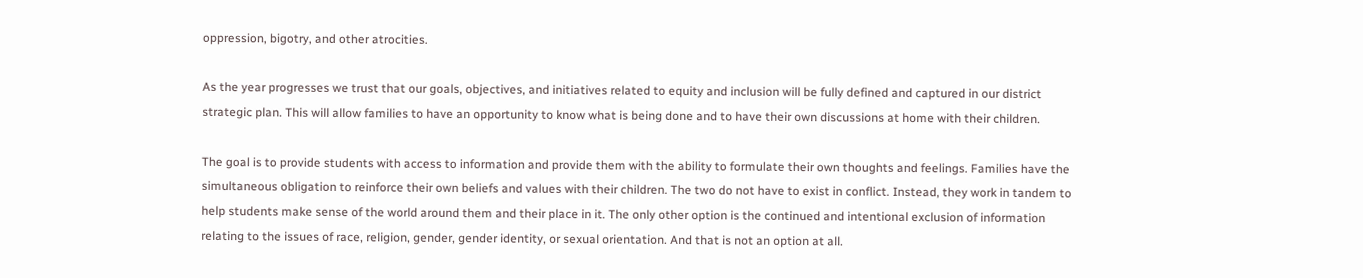oppression, bigotry, and other atrocities.

As the year progresses we trust that our goals, objectives, and initiatives related to equity and inclusion will be fully defined and captured in our district strategic plan. This will allow families to have an opportunity to know what is being done and to have their own discussions at home with their children.

The goal is to provide students with access to information and provide them with the ability to formulate their own thoughts and feelings. Families have the simultaneous obligation to reinforce their own beliefs and values with their children. The two do not have to exist in conflict. Instead, they work in tandem to help students make sense of the world around them and their place in it. The only other option is the continued and intentional exclusion of information relating to the issues of race, religion, gender, gender identity, or sexual orientation. And that is not an option at all.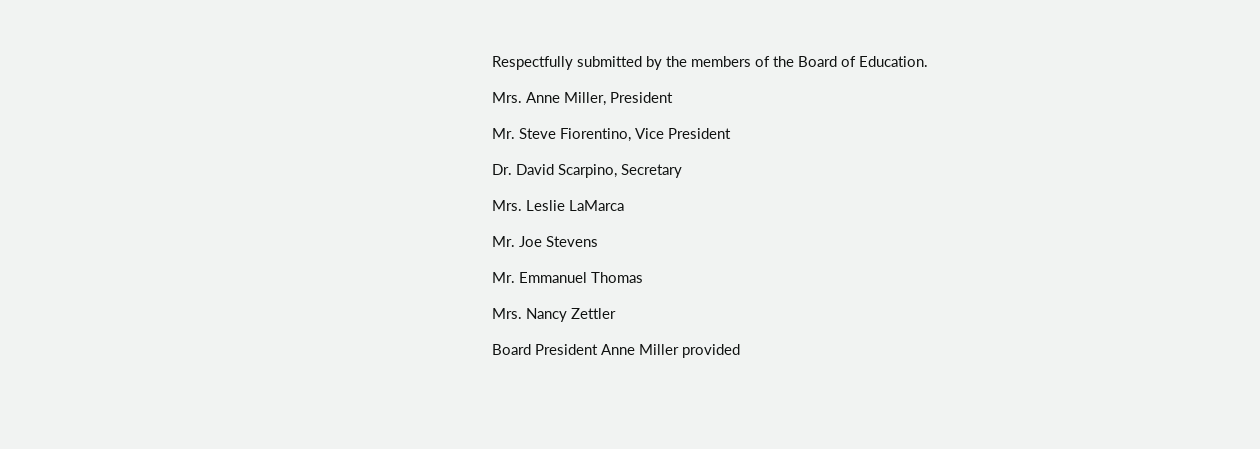Respectfully submitted by the members of the Board of Education.

Mrs. Anne Miller, President

Mr. Steve Fiorentino, Vice President

Dr. David Scarpino, Secretary

Mrs. Leslie LaMarca

Mr. Joe Stevens

Mr. Emmanuel Thomas

Mrs. Nancy Zettler

Board President Anne Miller provided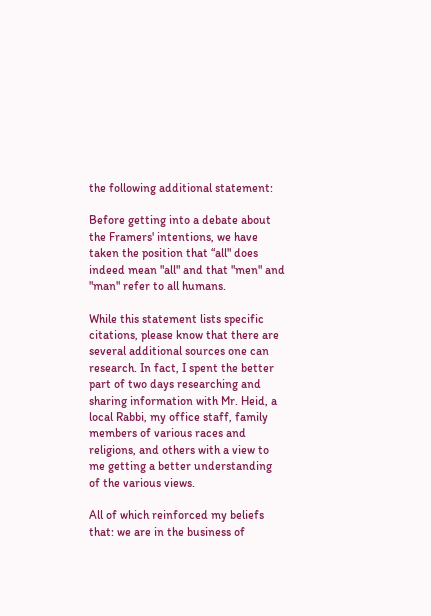the following additional statement:

Before getting into a debate about the Framers' intentions, we have taken the position that “all" does indeed mean "all" and that "men" and "man" refer to all humans.

While this statement lists specific citations, please know that there are several additional sources one can research. In fact, I spent the better part of two days researching and sharing information with Mr. Heid, a local Rabbi, my office staff, family members of various races and religions, and others with a view to me getting a better understanding of the various views.

All of which reinforced my beliefs that: we are in the business of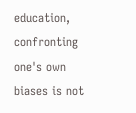education, confronting one's own biases is not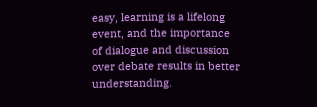easy, learning is a lifelong event, and the importance of dialogue and discussion over debate results in better understanding.